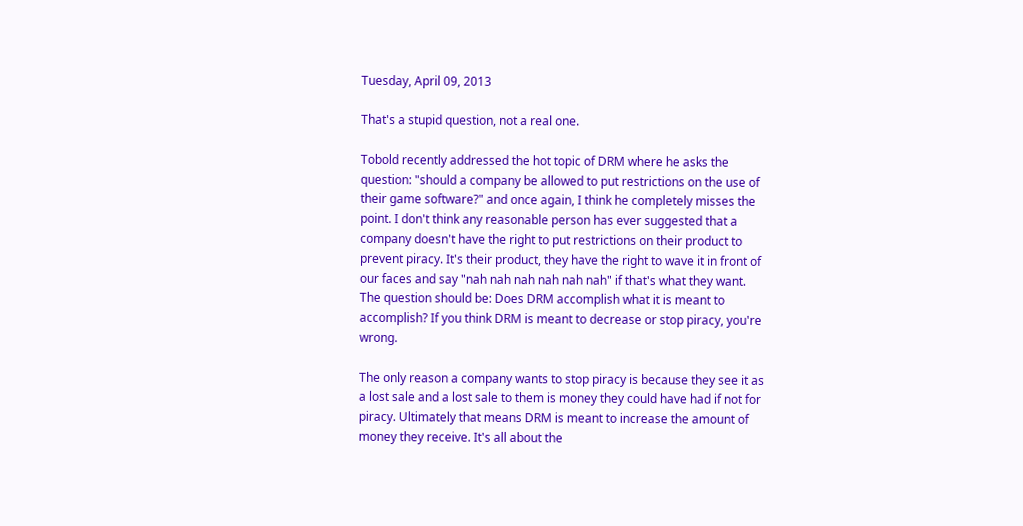Tuesday, April 09, 2013

That's a stupid question, not a real one.

Tobold recently addressed the hot topic of DRM where he asks the question: "should a company be allowed to put restrictions on the use of their game software?" and once again, I think he completely misses the point. I don't think any reasonable person has ever suggested that a company doesn't have the right to put restrictions on their product to prevent piracy. It's their product, they have the right to wave it in front of our faces and say "nah nah nah nah nah nah" if that's what they want. The question should be: Does DRM accomplish what it is meant to accomplish? If you think DRM is meant to decrease or stop piracy, you're wrong.

The only reason a company wants to stop piracy is because they see it as a lost sale and a lost sale to them is money they could have had if not for piracy. Ultimately that means DRM is meant to increase the amount of money they receive. It's all about the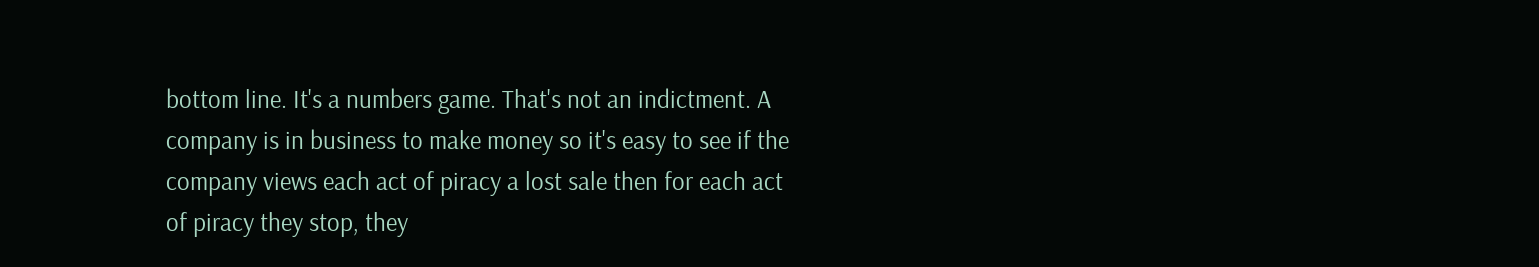bottom line. It's a numbers game. That's not an indictment. A company is in business to make money so it's easy to see if the company views each act of piracy a lost sale then for each act of piracy they stop, they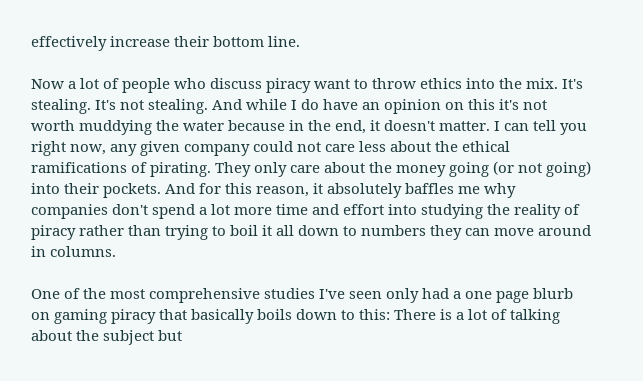effectively increase their bottom line.

Now a lot of people who discuss piracy want to throw ethics into the mix. It's stealing. It's not stealing. And while I do have an opinion on this it's not worth muddying the water because in the end, it doesn't matter. I can tell you right now, any given company could not care less about the ethical ramifications of pirating. They only care about the money going (or not going) into their pockets. And for this reason, it absolutely baffles me why companies don't spend a lot more time and effort into studying the reality of piracy rather than trying to boil it all down to numbers they can move around in columns.

One of the most comprehensive studies I've seen only had a one page blurb on gaming piracy that basically boils down to this: There is a lot of talking about the subject but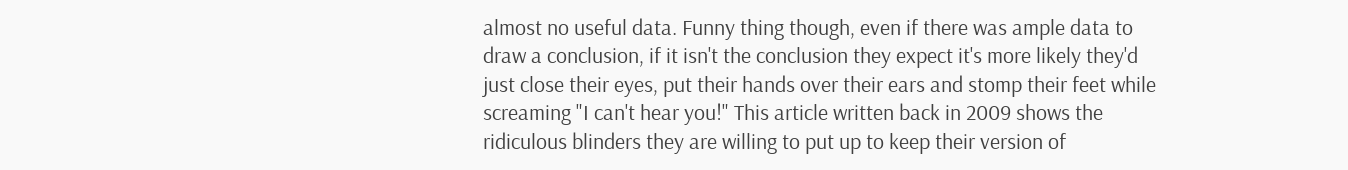almost no useful data. Funny thing though, even if there was ample data to draw a conclusion, if it isn't the conclusion they expect it's more likely they'd just close their eyes, put their hands over their ears and stomp their feet while screaming "I can't hear you!" This article written back in 2009 shows the ridiculous blinders they are willing to put up to keep their version of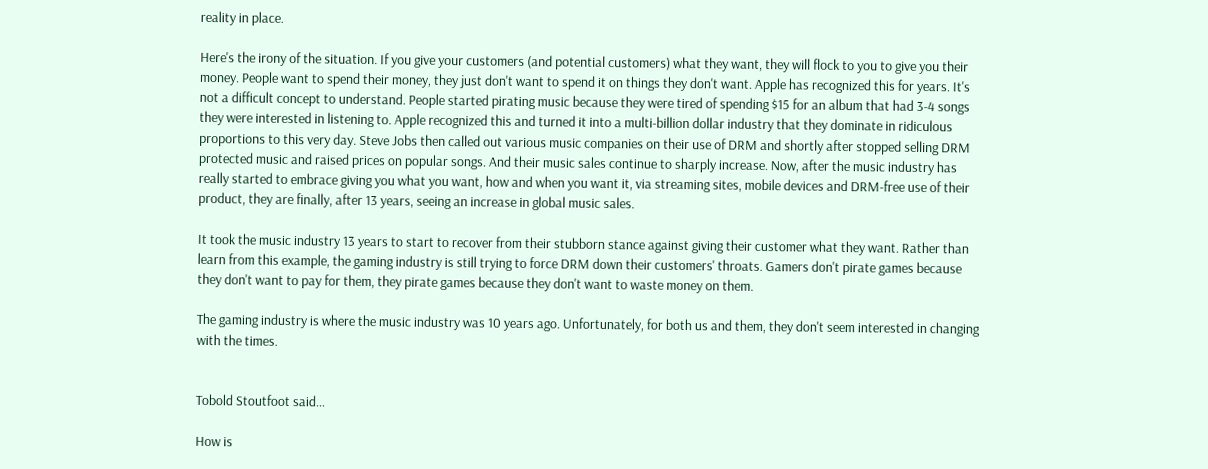reality in place.

Here's the irony of the situation. If you give your customers (and potential customers) what they want, they will flock to you to give you their money. People want to spend their money, they just don't want to spend it on things they don't want. Apple has recognized this for years. It's not a difficult concept to understand. People started pirating music because they were tired of spending $15 for an album that had 3-4 songs they were interested in listening to. Apple recognized this and turned it into a multi-billion dollar industry that they dominate in ridiculous proportions to this very day. Steve Jobs then called out various music companies on their use of DRM and shortly after stopped selling DRM protected music and raised prices on popular songs. And their music sales continue to sharply increase. Now, after the music industry has really started to embrace giving you what you want, how and when you want it, via streaming sites, mobile devices and DRM-free use of their product, they are finally, after 13 years, seeing an increase in global music sales.

It took the music industry 13 years to start to recover from their stubborn stance against giving their customer what they want. Rather than learn from this example, the gaming industry is still trying to force DRM down their customers' throats. Gamers don't pirate games because they don't want to pay for them, they pirate games because they don't want to waste money on them.

The gaming industry is where the music industry was 10 years ago. Unfortunately, for both us and them, they don't seem interested in changing with the times.


Tobold Stoutfoot said...

How is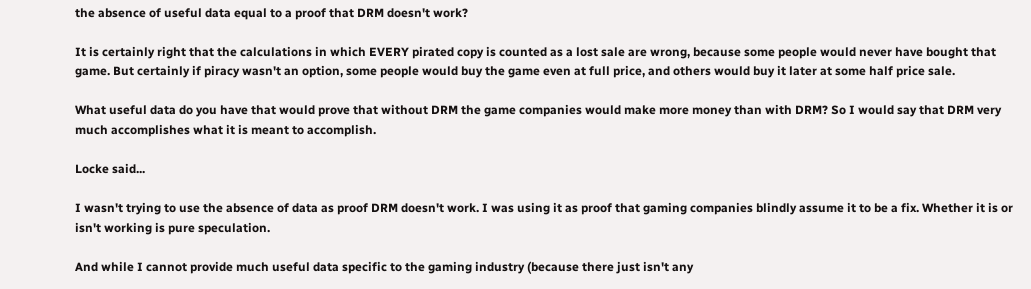the absence of useful data equal to a proof that DRM doesn't work?

It is certainly right that the calculations in which EVERY pirated copy is counted as a lost sale are wrong, because some people would never have bought that game. But certainly if piracy wasn't an option, some people would buy the game even at full price, and others would buy it later at some half price sale.

What useful data do you have that would prove that without DRM the game companies would make more money than with DRM? So I would say that DRM very much accomplishes what it is meant to accomplish.

Locke said...

I wasn't trying to use the absence of data as proof DRM doesn't work. I was using it as proof that gaming companies blindly assume it to be a fix. Whether it is or isn't working is pure speculation.

And while I cannot provide much useful data specific to the gaming industry (because there just isn't any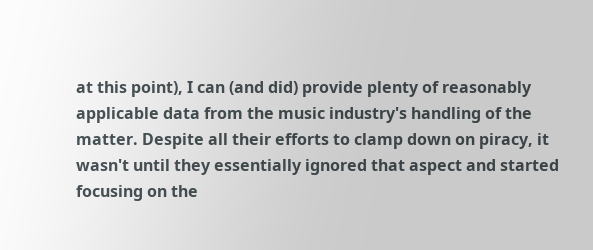at this point), I can (and did) provide plenty of reasonably applicable data from the music industry's handling of the matter. Despite all their efforts to clamp down on piracy, it wasn't until they essentially ignored that aspect and started focusing on the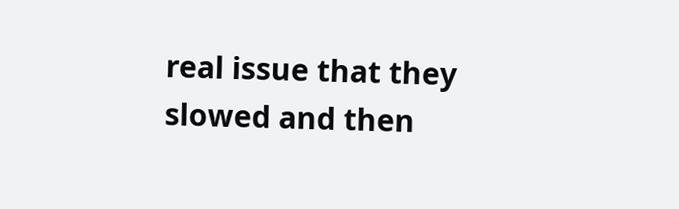real issue that they slowed and then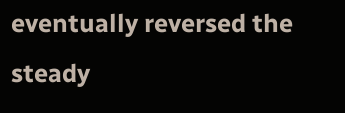eventually reversed the steady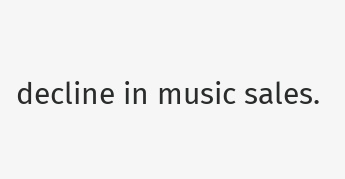decline in music sales.